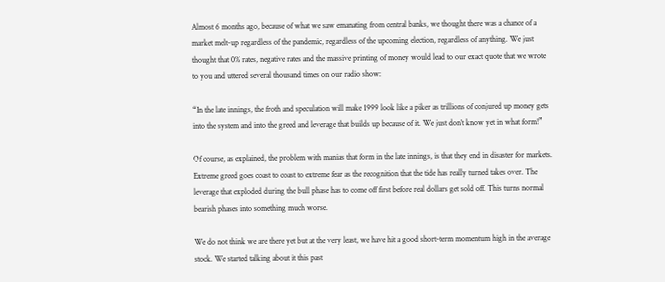Almost 6 months ago, because of what we saw emanating from central banks, we thought there was a chance of a market melt-up regardless of the pandemic, regardless of the upcoming election, regardless of anything. We just thought that 0% rates, negative rates and the massive printing of money would lead to our exact quote that we wrote to you and uttered several thousand times on our radio show:

“In the late innings, the froth and speculation will make 1999 look like a piker as trillions of conjured up money gets into the system and into the greed and leverage that builds up because of it. We just don’t know yet in what form!”

Of course, as explained, the problem with manias that form in the late innings, is that they end in disaster for markets. Extreme greed goes coast to coast to extreme fear as the recognition that the tide has really turned takes over. The leverage that exploded during the bull phase has to come off first before real dollars get sold off. This turns normal bearish phases into something much worse.

We do not think we are there yet but at the very least, we have hit a good short-term momentum high in the average stock. We started talking about it this past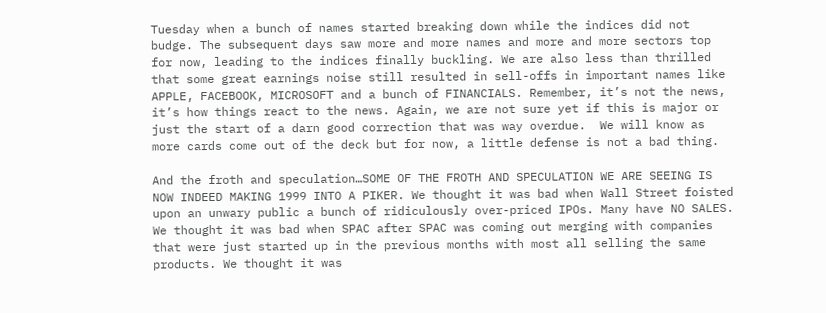Tuesday when a bunch of names started breaking down while the indices did not budge. The subsequent days saw more and more names and more and more sectors top for now, leading to the indices finally buckling. We are also less than thrilled that some great earnings noise still resulted in sell-offs in important names like APPLE, FACEBOOK, MICROSOFT and a bunch of FINANCIALS. Remember, it’s not the news, it’s how things react to the news. Again, we are not sure yet if this is major or just the start of a darn good correction that was way overdue.  We will know as more cards come out of the deck but for now, a little defense is not a bad thing.

And the froth and speculation…SOME OF THE FROTH AND SPECULATION WE ARE SEEING IS NOW INDEED MAKING 1999 INTO A PIKER. We thought it was bad when Wall Street foisted upon an unwary public a bunch of ridiculously over-priced IPOs. Many have NO SALES. We thought it was bad when SPAC after SPAC was coming out merging with companies that were just started up in the previous months with most all selling the same products. We thought it was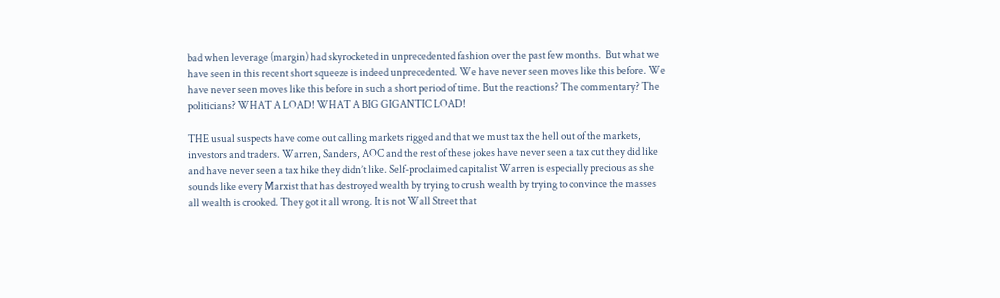bad when leverage (margin) had skyrocketed in unprecedented fashion over the past few months.  But what we have seen in this recent short squeeze is indeed unprecedented. We have never seen moves like this before. We have never seen moves like this before in such a short period of time. But the reactions? The commentary? The politicians? WHAT A LOAD! WHAT A BIG GIGANTIC LOAD!

THE usual suspects have come out calling markets rigged and that we must tax the hell out of the markets, investors and traders. Warren, Sanders, AOC and the rest of these jokes have never seen a tax cut they did like and have never seen a tax hike they didn’t like. Self-proclaimed capitalist Warren is especially precious as she sounds like every Marxist that has destroyed wealth by trying to crush wealth by trying to convince the masses all wealth is crooked. They got it all wrong. It is not Wall Street that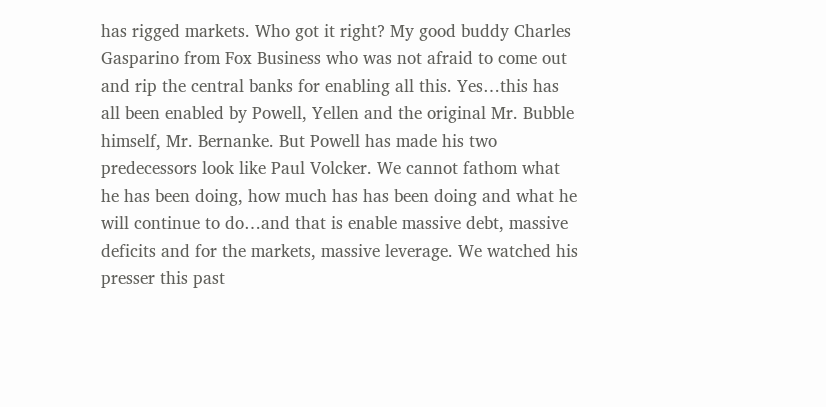has rigged markets. Who got it right? My good buddy Charles Gasparino from Fox Business who was not afraid to come out and rip the central banks for enabling all this. Yes…this has all been enabled by Powell, Yellen and the original Mr. Bubble himself, Mr. Bernanke. But Powell has made his two predecessors look like Paul Volcker. We cannot fathom what he has been doing, how much has has been doing and what he will continue to do…and that is enable massive debt, massive deficits and for the markets, massive leverage. We watched his presser this past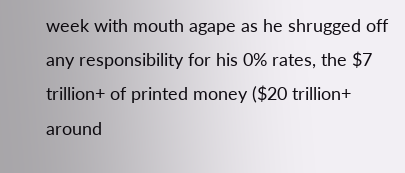week with mouth agape as he shrugged off any responsibility for his 0% rates, the $7 trillion+ of printed money ($20 trillion+ around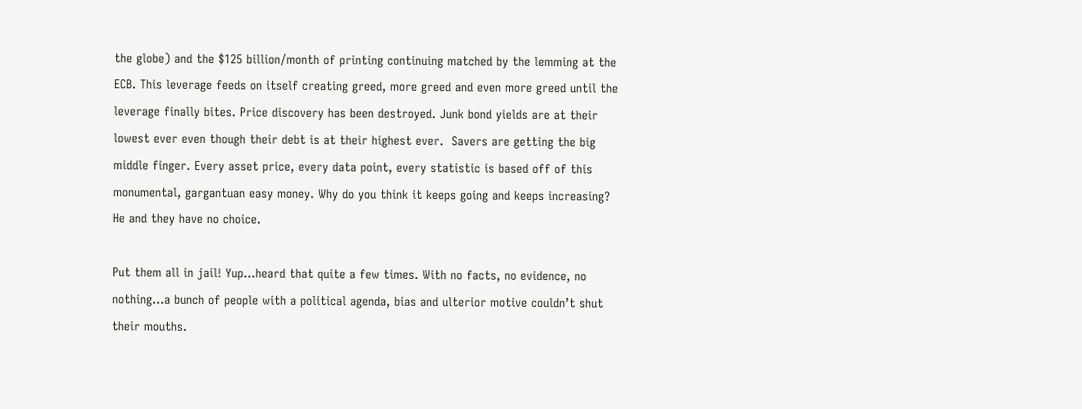the globe) and the $125 billion/month of printing continuing matched by the lemming at the ECB. This leverage feeds on itself creating greed, more greed and even more greed until the leverage finally bites. Price discovery has been destroyed. Junk bond yields are at their lowest ever even though their debt is at their highest ever.  Savers are getting the big middle finger. Every asset price, every data point, every statistic is based off of this monumental, gargantuan easy money. Why do you think it keeps going and keeps increasing? He and they have no choice.

Put them all in jail! Yup…heard that quite a few times. With no facts, no evidence, no nothing…a bunch of people with a political agenda, bias and ulterior motive couldn’t shut their mouths.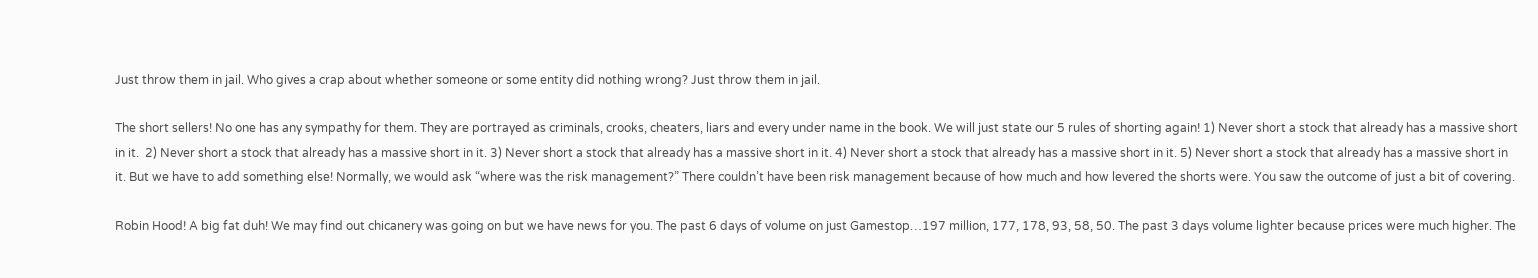Just throw them in jail. Who gives a crap about whether someone or some entity did nothing wrong? Just throw them in jail.

The short sellers! No one has any sympathy for them. They are portrayed as criminals, crooks, cheaters, liars and every under name in the book. We will just state our 5 rules of shorting again! 1) Never short a stock that already has a massive short in it.  2) Never short a stock that already has a massive short in it. 3) Never short a stock that already has a massive short in it. 4) Never short a stock that already has a massive short in it. 5) Never short a stock that already has a massive short in it. But we have to add something else! Normally, we would ask “where was the risk management?” There couldn’t have been risk management because of how much and how levered the shorts were. You saw the outcome of just a bit of covering.

Robin Hood! A big fat duh! We may find out chicanery was going on but we have news for you. The past 6 days of volume on just Gamestop…197 million, 177, 178, 93, 58, 50. The past 3 days volume lighter because prices were much higher. The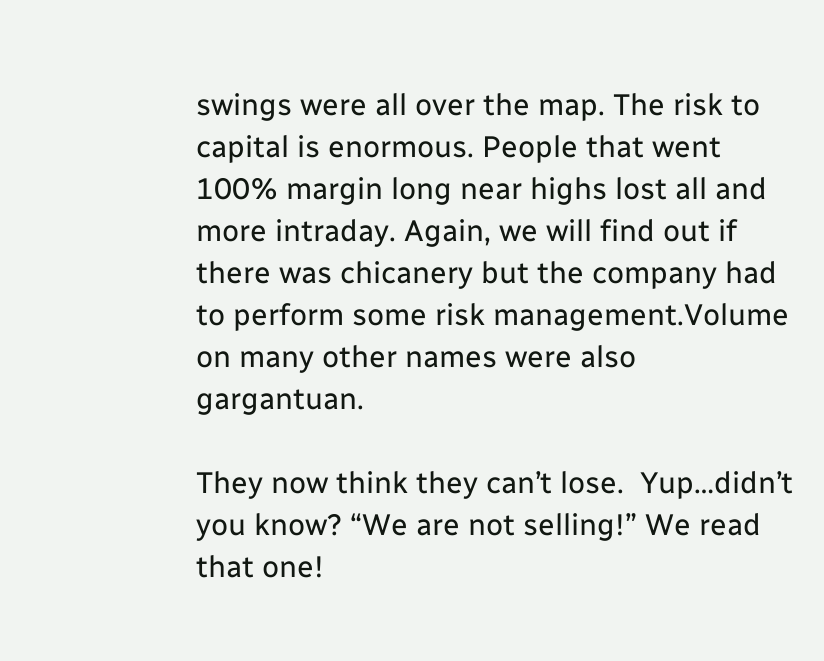swings were all over the map. The risk to capital is enormous. People that went 100% margin long near highs lost all and more intraday. Again, we will find out if there was chicanery but the company had to perform some risk management.Volume on many other names were also gargantuan.

They now think they can’t lose.  Yup…didn’t you know? “We are not selling!” We read that one!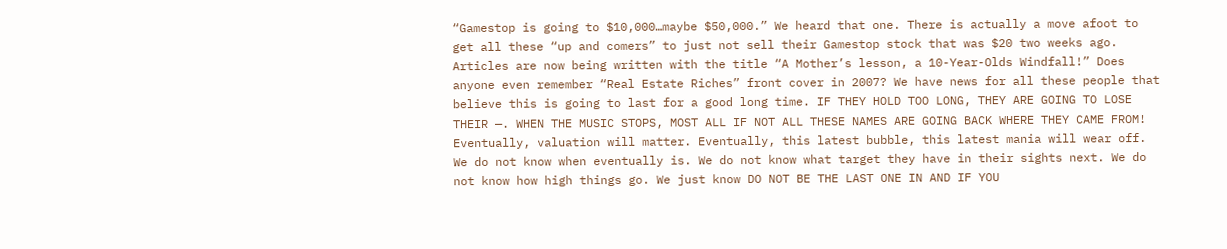“Gamestop is going to $10,000…maybe $50,000.” We heard that one. There is actually a move afoot to get all these “up and comers” to just not sell their Gamestop stock that was $20 two weeks ago. Articles are now being written with the title “A Mother’s lesson, a 10-Year-Olds Windfall!” Does anyone even remember “Real Estate Riches” front cover in 2007? We have news for all these people that believe this is going to last for a good long time. IF THEY HOLD TOO LONG, THEY ARE GOING TO LOSE THEIR —. WHEN THE MUSIC STOPS, MOST ALL IF NOT ALL THESE NAMES ARE GOING BACK WHERE THEY CAME FROM! Eventually, valuation will matter. Eventually, this latest bubble, this latest mania will wear off. We do not know when eventually is. We do not know what target they have in their sights next. We do not know how high things go. We just know DO NOT BE THE LAST ONE IN AND IF YOU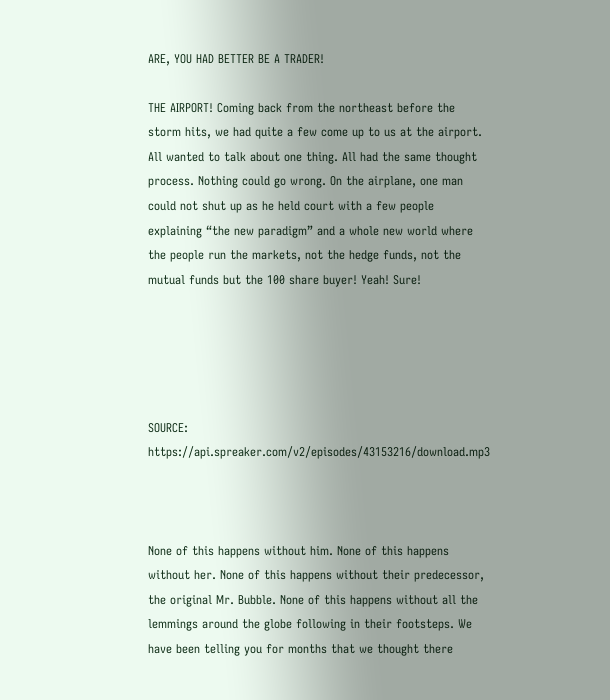ARE, YOU HAD BETTER BE A TRADER!

THE AIRPORT! Coming back from the northeast before the storm hits, we had quite a few come up to us at the airport. All wanted to talk about one thing. All had the same thought process. Nothing could go wrong. On the airplane, one man could not shut up as he held court with a few people explaining “the new paradigm” and a whole new world where the people run the markets, not the hedge funds, not the mutual funds but the 100 share buyer! Yeah! Sure!





SOURCE: https://api.spreaker.com/v2/episodes/43153216/download.mp3



None of this happens without him. None of this happens without her. None of this happens without their predecessor, the original Mr. Bubble. None of this happens without all the lemmings around the globe following in their footsteps. We have been telling you for months that we thought there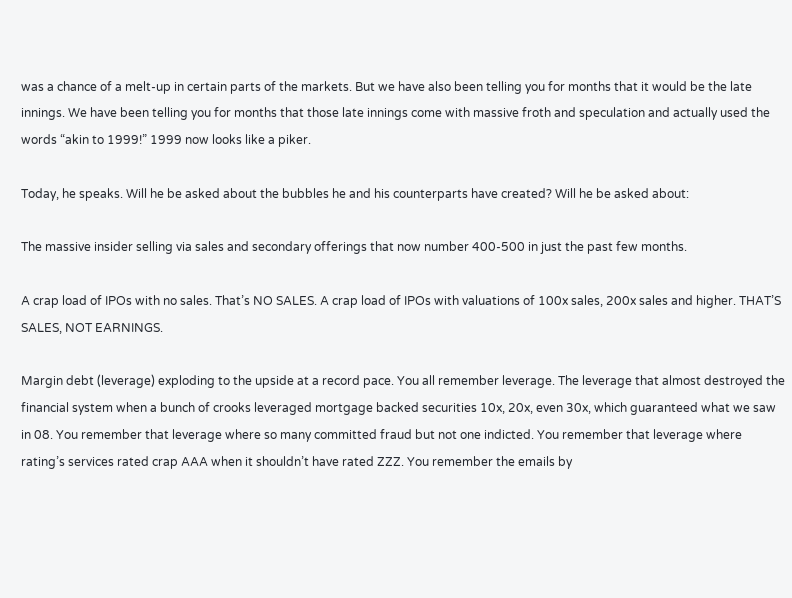was a chance of a melt-up in certain parts of the markets. But we have also been telling you for months that it would be the late innings. We have been telling you for months that those late innings come with massive froth and speculation and actually used the words “akin to 1999!” 1999 now looks like a piker.

Today, he speaks. Will he be asked about the bubbles he and his counterparts have created? Will he be asked about:

The massive insider selling via sales and secondary offerings that now number 400-500 in just the past few months.

A crap load of IPOs with no sales. That’s NO SALES. A crap load of IPOs with valuations of 100x sales, 200x sales and higher. THAT’S SALES, NOT EARNINGS.

Margin debt (leverage) exploding to the upside at a record pace. You all remember leverage. The leverage that almost destroyed the financial system when a bunch of crooks leveraged mortgage backed securities 10x, 20x, even 30x, which guaranteed what we saw in 08. You remember that leverage where so many committed fraud but not one indicted. You remember that leverage where rating’s services rated crap AAA when it shouldn’t have rated ZZZ. You remember the emails by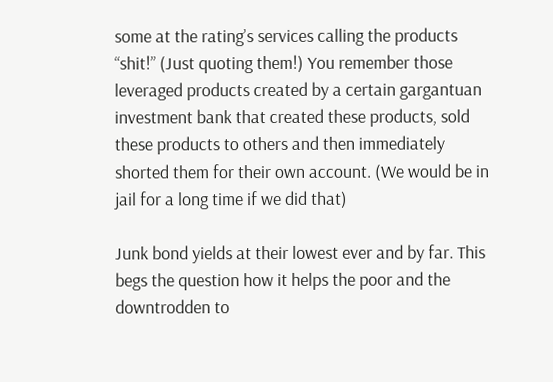some at the rating’s services calling the products “shit!” (Just quoting them!) You remember those leveraged products created by a certain gargantuan investment bank that created these products, sold these products to others and then immediately shorted them for their own account. (We would be in jail for a long time if we did that)

Junk bond yields at their lowest ever and by far. This begs the question how it helps the poor and the downtrodden to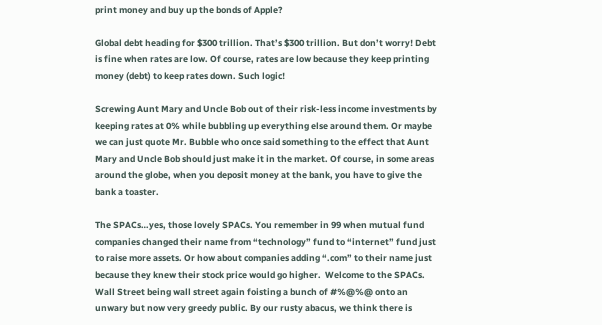print money and buy up the bonds of Apple?

Global debt heading for $300 trillion. That’s $300 trillion. But don’t worry! Debt is fine when rates are low. Of course, rates are low because they keep printing money (debt) to keep rates down. Such logic!

Screwing Aunt Mary and Uncle Bob out of their risk-less income investments by keeping rates at 0% while bubbling up everything else around them. Or maybe we can just quote Mr. Bubble who once said something to the effect that Aunt Mary and Uncle Bob should just make it in the market. Of course, in some areas around the globe, when you deposit money at the bank, you have to give the bank a toaster.

The SPACs…yes, those lovely SPACs. You remember in 99 when mutual fund companies changed their name from “technology” fund to “internet” fund just to raise more assets. Or how about companies adding “.com” to their name just because they knew their stock price would go higher.  Welcome to the SPACs. Wall Street being wall street again foisting a bunch of #%@%@ onto an unwary but now very greedy public. By our rusty abacus, we think there is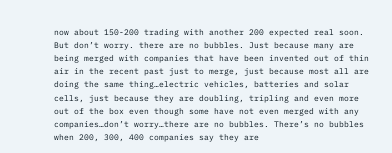now about 150-200 trading with another 200 expected real soon. But don’t worry. there are no bubbles. Just because many are being merged with companies that have been invented out of thin air in the recent past just to merge, just because most all are doing the same thing…electric vehicles, batteries and solar cells, just because they are doubling, tripling and even more out of the box even though some have not even merged with any companies…don’t worry…there are no bubbles. There’s no bubbles when 200, 300, 400 companies say they are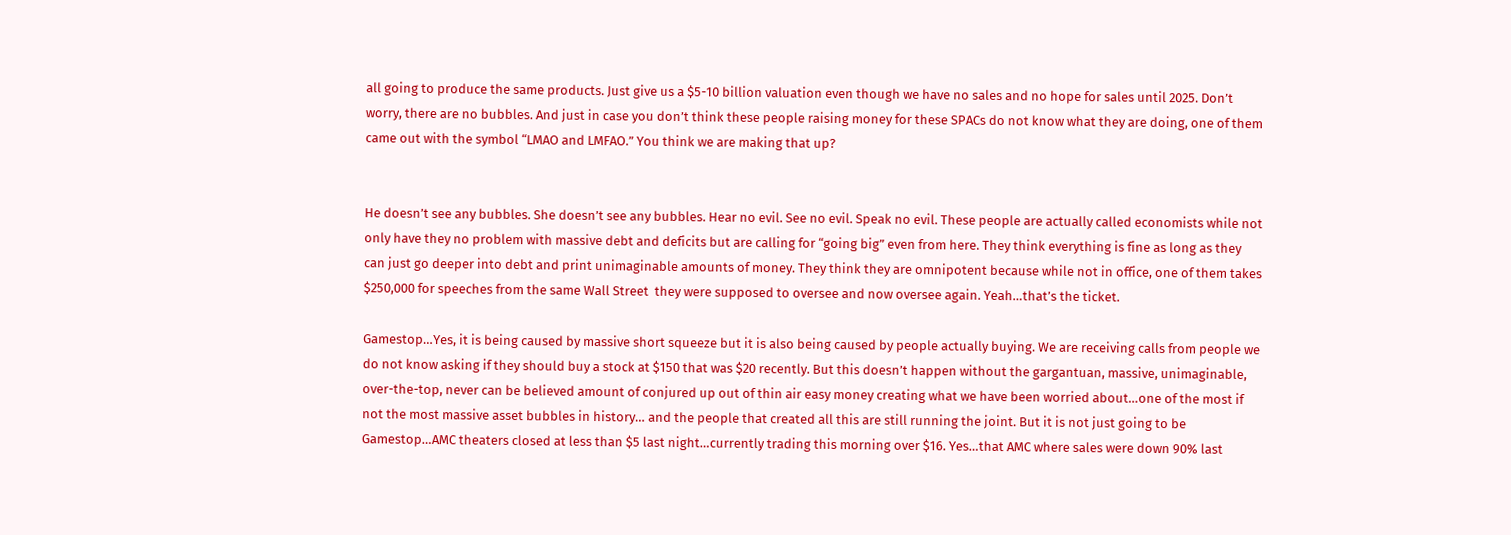all going to produce the same products. Just give us a $5-10 billion valuation even though we have no sales and no hope for sales until 2025. Don’t worry, there are no bubbles. And just in case you don’t think these people raising money for these SPACs do not know what they are doing, one of them came out with the symbol “LMAO and LMFAO.” You think we are making that up?


He doesn’t see any bubbles. She doesn’t see any bubbles. Hear no evil. See no evil. Speak no evil. These people are actually called economists while not only have they no problem with massive debt and deficits but are calling for “going big” even from here. They think everything is fine as long as they can just go deeper into debt and print unimaginable amounts of money. They think they are omnipotent because while not in office, one of them takes $250,000 for speeches from the same Wall Street  they were supposed to oversee and now oversee again. Yeah…that’s the ticket.

Gamestop…Yes, it is being caused by massive short squeeze but it is also being caused by people actually buying. We are receiving calls from people we do not know asking if they should buy a stock at $150 that was $20 recently. But this doesn’t happen without the gargantuan, massive, unimaginable, over-the-top, never can be believed amount of conjured up out of thin air easy money creating what we have been worried about…one of the most if not the most massive asset bubbles in history… and the people that created all this are still running the joint. But it is not just going to be Gamestop…AMC theaters closed at less than $5 last night…currently trading this morning over $16. Yes…that AMC where sales were down 90% last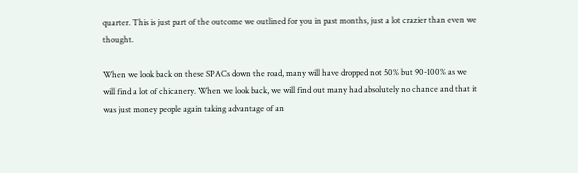quarter. This is just part of the outcome we outlined for you in past months, just a lot crazier than even we thought.

When we look back on these SPACs down the road, many will have dropped not 50% but 90-100% as we will find a lot of chicanery. When we look back, we will find out many had absolutely no chance and that it was just money people again taking advantage of an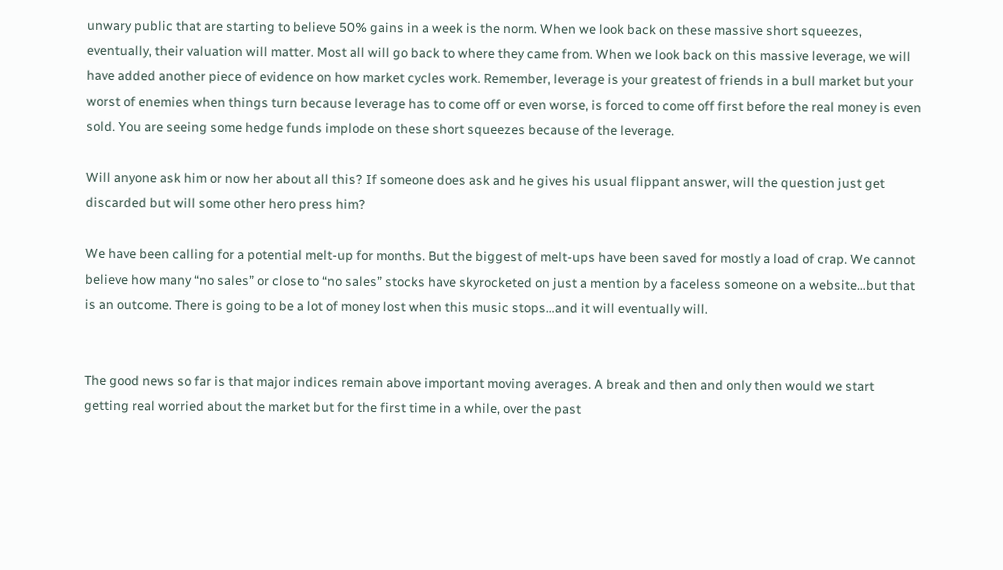unwary public that are starting to believe 50% gains in a week is the norm. When we look back on these massive short squeezes, eventually, their valuation will matter. Most all will go back to where they came from. When we look back on this massive leverage, we will have added another piece of evidence on how market cycles work. Remember, leverage is your greatest of friends in a bull market but your worst of enemies when things turn because leverage has to come off or even worse, is forced to come off first before the real money is even sold. You are seeing some hedge funds implode on these short squeezes because of the leverage.

Will anyone ask him or now her about all this? If someone does ask and he gives his usual flippant answer, will the question just get discarded but will some other hero press him?

We have been calling for a potential melt-up for months. But the biggest of melt-ups have been saved for mostly a load of crap. We cannot believe how many “no sales” or close to “no sales” stocks have skyrocketed on just a mention by a faceless someone on a website…but that is an outcome. There is going to be a lot of money lost when this music stops…and it will eventually will.


The good news so far is that major indices remain above important moving averages. A break and then and only then would we start getting real worried about the market but for the first time in a while, over the past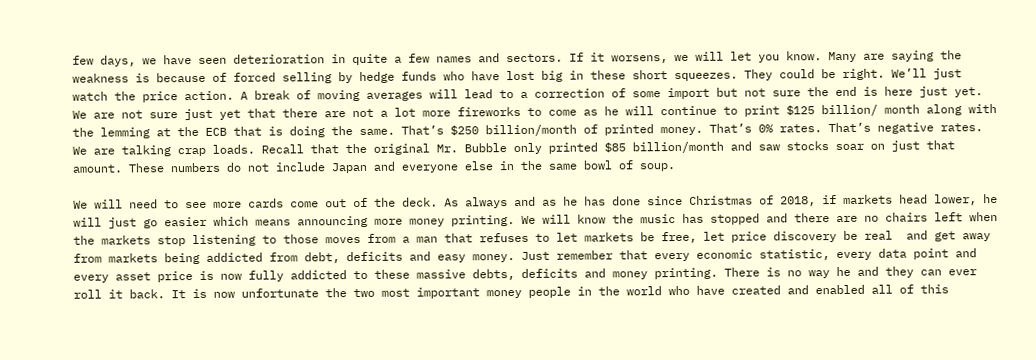few days, we have seen deterioration in quite a few names and sectors. If it worsens, we will let you know. Many are saying the weakness is because of forced selling by hedge funds who have lost big in these short squeezes. They could be right. We’ll just watch the price action. A break of moving averages will lead to a correction of some import but not sure the end is here just yet. We are not sure just yet that there are not a lot more fireworks to come as he will continue to print $125 billion/ month along with the lemming at the ECB that is doing the same. That’s $250 billion/month of printed money. That’s 0% rates. That’s negative rates. We are talking crap loads. Recall that the original Mr. Bubble only printed $85 billion/month and saw stocks soar on just that amount. These numbers do not include Japan and everyone else in the same bowl of soup.

We will need to see more cards come out of the deck. As always and as he has done since Christmas of 2018, if markets head lower, he will just go easier which means announcing more money printing. We will know the music has stopped and there are no chairs left when the markets stop listening to those moves from a man that refuses to let markets be free, let price discovery be real  and get away from markets being addicted from debt, deficits and easy money. Just remember that every economic statistic, every data point and every asset price is now fully addicted to these massive debts, deficits and money printing. There is no way he and they can ever roll it back. It is now unfortunate the two most important money people in the world who have created and enabled all of this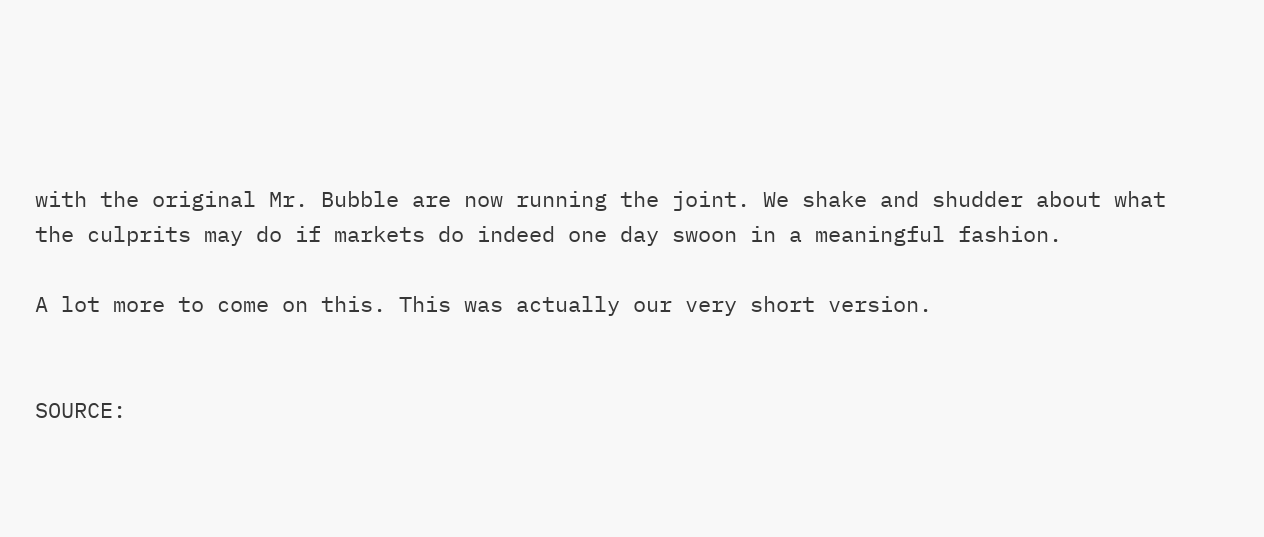with the original Mr. Bubble are now running the joint. We shake and shudder about what the culprits may do if markets do indeed one day swoon in a meaningful fashion.

A lot more to come on this. This was actually our very short version.


SOURCE: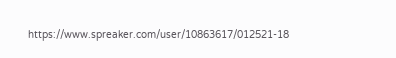https://www.spreaker.com/user/10863617/012521-18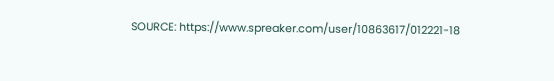SOURCE: https://www.spreaker.com/user/10863617/012221-18